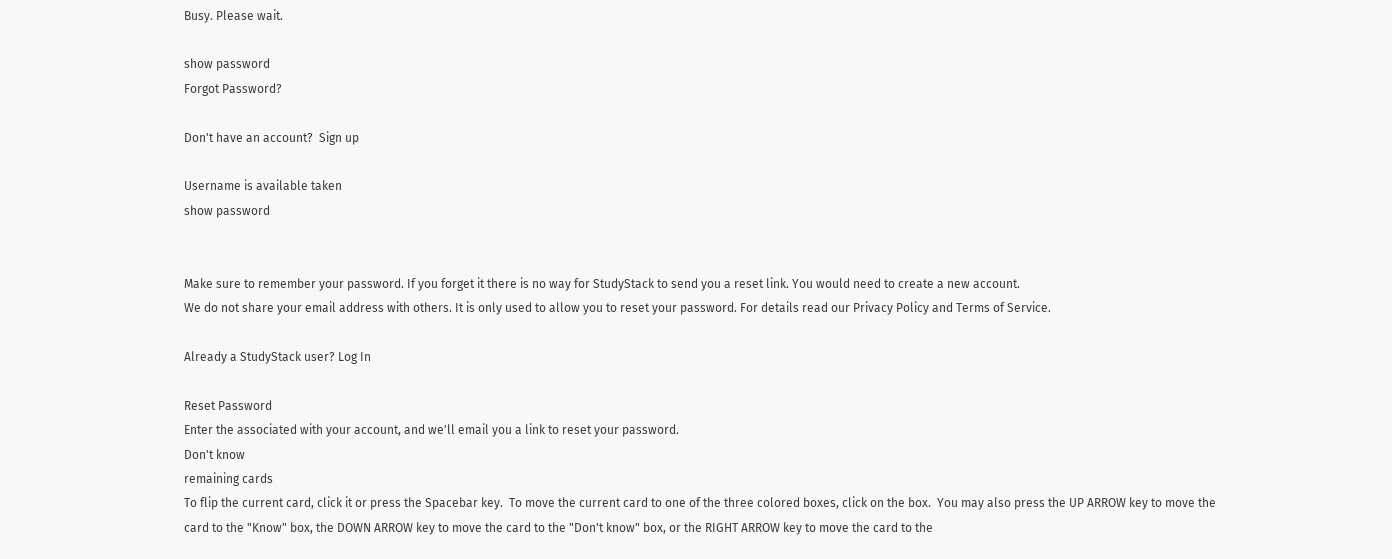Busy. Please wait.

show password
Forgot Password?

Don't have an account?  Sign up

Username is available taken
show password


Make sure to remember your password. If you forget it there is no way for StudyStack to send you a reset link. You would need to create a new account.
We do not share your email address with others. It is only used to allow you to reset your password. For details read our Privacy Policy and Terms of Service.

Already a StudyStack user? Log In

Reset Password
Enter the associated with your account, and we'll email you a link to reset your password.
Don't know
remaining cards
To flip the current card, click it or press the Spacebar key.  To move the current card to one of the three colored boxes, click on the box.  You may also press the UP ARROW key to move the card to the "Know" box, the DOWN ARROW key to move the card to the "Don't know" box, or the RIGHT ARROW key to move the card to the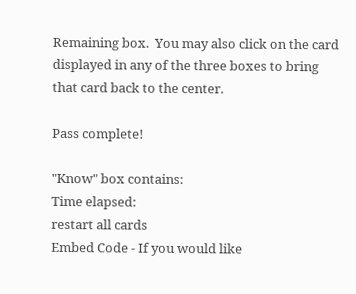Remaining box.  You may also click on the card displayed in any of the three boxes to bring that card back to the center.

Pass complete!

"Know" box contains:
Time elapsed:
restart all cards
Embed Code - If you would like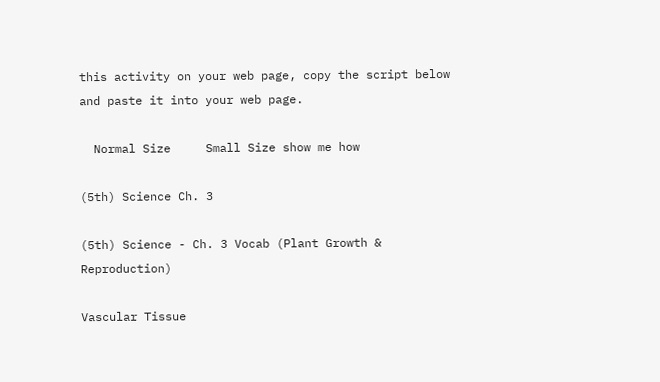this activity on your web page, copy the script below and paste it into your web page.

  Normal Size     Small Size show me how

(5th) Science Ch. 3

(5th) Science - Ch. 3 Vocab (Plant Growth & Reproduction)

Vascular Tissue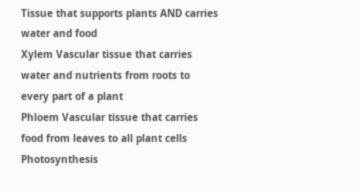Tissue that supports plants AND carries water and food
Xylem Vascular tissue that carries water and nutrients from roots to every part of a plant
Phloem Vascular tissue that carries food from leaves to all plant cells
Photosynthesis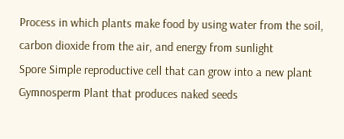Process in which plants make food by using water from the soil, carbon dioxide from the air, and energy from sunlight
Spore Simple reproductive cell that can grow into a new plant
Gymnosperm Plant that produces naked seeds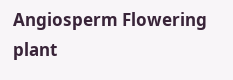Angiosperm Flowering plant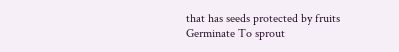that has seeds protected by fruits
Germinate To sprout